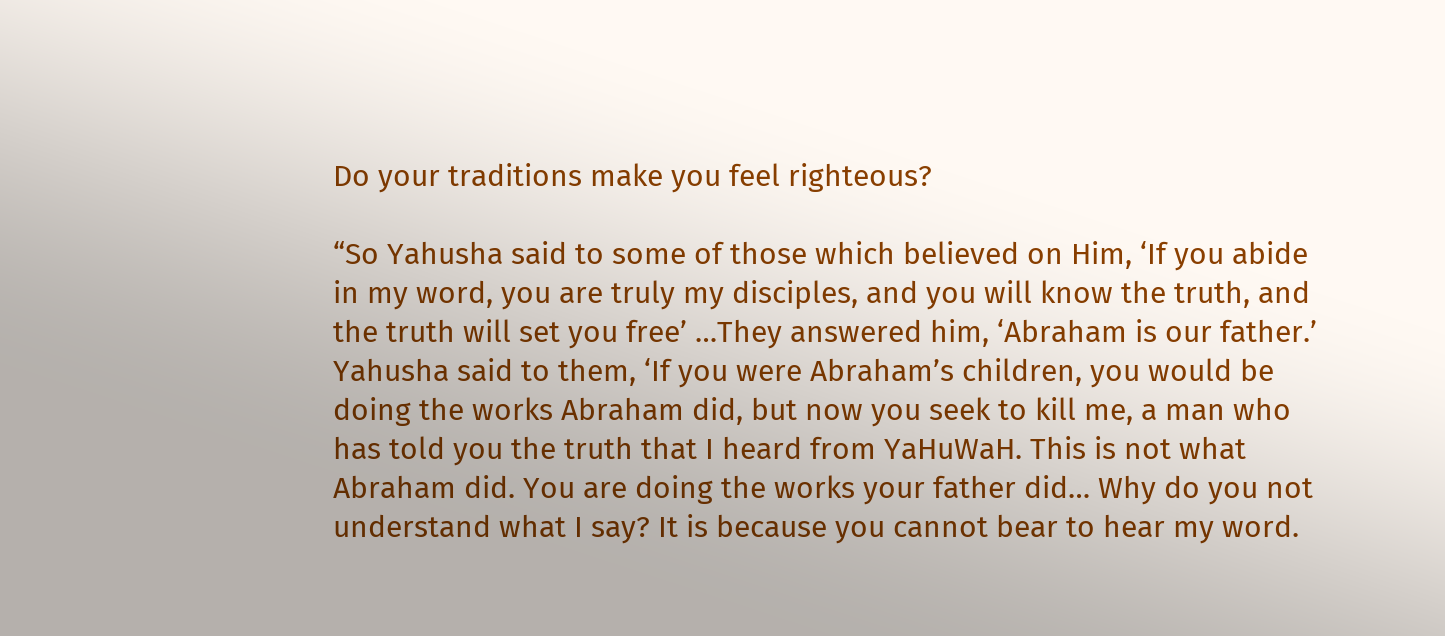Do your traditions make you feel righteous?

“So Yahusha said to some of those which believed on Him, ‘If you abide in my word, you are truly my disciples, and you will know the truth, and the truth will set you free’ …They answered him, ‘Abraham is our father.’ Yahusha said to them, ‘If you were Abraham’s children, you would be doing the works Abraham did, but now you seek to kill me, a man who has told you the truth that I heard from YaHuWaH. This is not what Abraham did. You are doing the works your father did… Why do you not understand what I say? It is because you cannot bear to hear my word.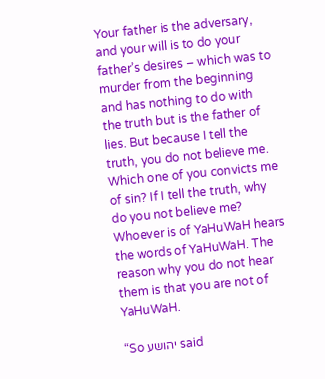Your father is the adversary, and your will is to do your father’s desires – which was to murder from the beginning and has nothing to do with the truth but is the father of lies. But because I tell the truth, you do not believe me. Which one of you convicts me of sin? If I tell the truth, why do you not believe me? Whoever is of YaHuWaH hears the words of YaHuWaH. The reason why you do not hear them is that you are not of YaHuWaH.

“So יהושע said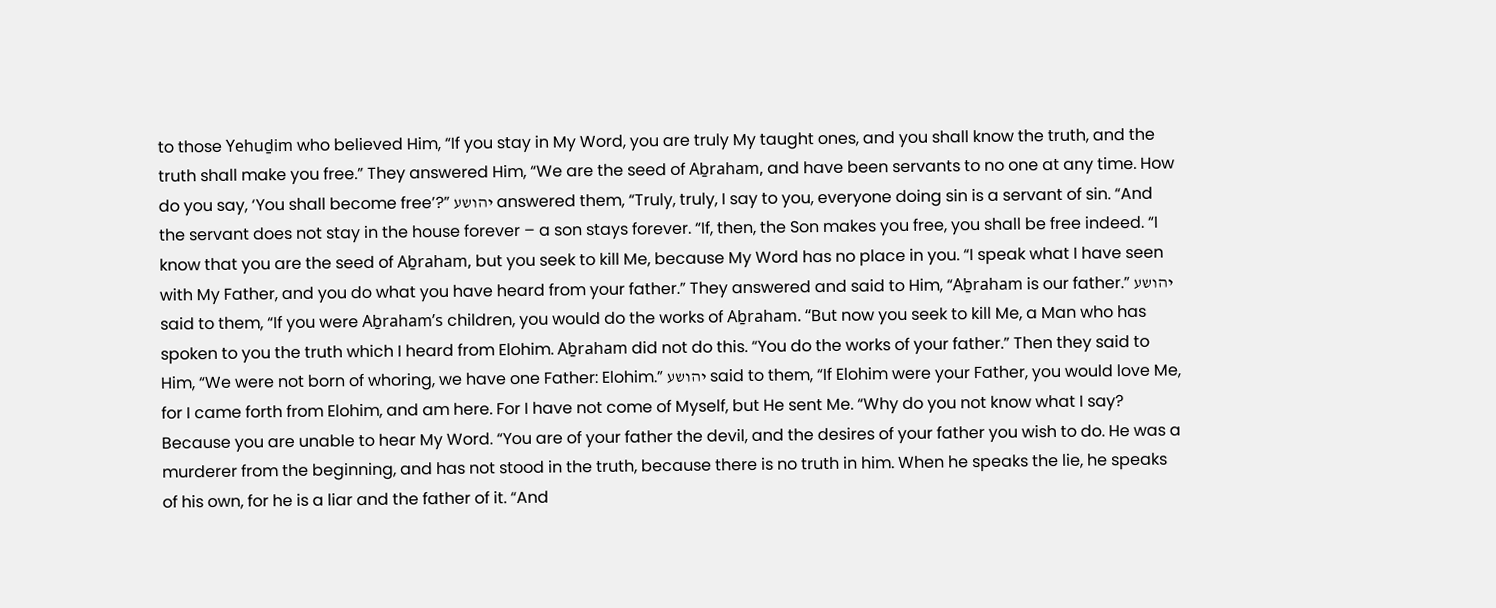to those Yehuḏim who believed Him, “If you stay in My Word, you are truly My taught ones, and you shall know the truth, and the truth shall make you free.” They answered Him, “We are the seed of Aḇraham, and have been servants to no one at any time. How do you say, ‘You shall become free’?” יהושע answered them, “Truly, truly, I say to you, everyone doing sin is a servant of sin. “And the servant does not stay in the house forever – a son stays forever. “If, then, the Son makes you free, you shall be free indeed. “I know that you are the seed of Aḇraham, but you seek to kill Me, because My Word has no place in you. “I speak what I have seen with My Father, and you do what you have heard from your father.” They answered and said to Him, “Aḇraham is our father.” יהושע said to them, “If you were Aḇraham’s children, you would do the works of Aḇraham. “But now you seek to kill Me, a Man who has spoken to you the truth which I heard from Elohim. Aḇraham did not do this. “You do the works of your father.” Then they said to Him, “We were not born of whoring, we have one Father: Elohim.” יהושע said to them, “If Elohim were your Father, you would love Me, for I came forth from Elohim, and am here. For I have not come of Myself, but He sent Me. “Why do you not know what I say? Because you are unable to hear My Word. “You are of your father the devil, and the desires of your father you wish to do. He was a murderer from the beginning, and has not stood in the truth, because there is no truth in him. When he speaks the lie, he speaks of his own, for he is a liar and the father of it. “And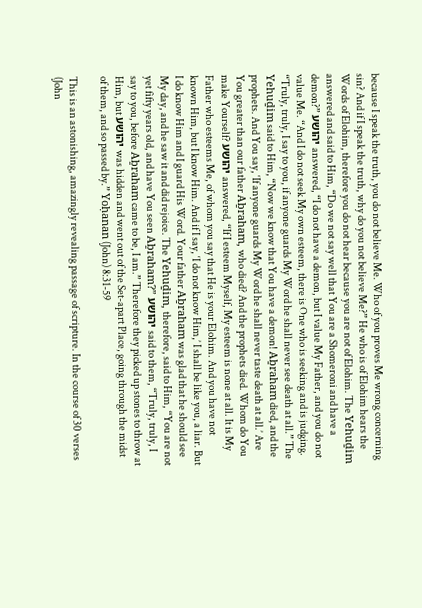because I speak the truth, you do not believe Me. Who of you proves Me wrong concerning sin? And if I speak the truth, why do you not believe Me?” He who is of Elohim hears the Words of Elohim, therefore you do not hear because you are not of Elohim. The Yehuḏim answered and said to Him, “Do we not say well that You are a Shomeroni and have a demon?” יהושע answered, “I do not have a demon, but I value My Father, and you do not value Me. “And I do not seek My own esteem, there is One who is seeking and is judging. “Truly, truly, I say to you, if anyone guards My Word he shall never see death at all.” The Yehuḏim said to Him, “Now we know that You have a demon! Aḇraham died, and the prophets. And You say, ‘If anyone guards My Word he shall never taste death at all.’ Are You greater than our father Aḇraham, who died? And the prophets died. Whom do You make Yourself? יהושע answered, “If I esteem Myself, My esteem is none at all. It is My Father who esteems Me, of whom you say that He is your Elohim. And you have not known Him, but I know Him. And if I say, ‘I do not know Him,’ I shall be like you, a liar. But I do know Him and I guard His Word. Your father Aḇraham was glad that he should see My day, and he saw it and did rejoice. The Yehuḏim, therefore, said to Him, “You are not yet fifty years old, and have You seen Aḇraham?” יהושע said to them, “Truly, truly, I say to you, before Aḇraham came to be, I am.” Therefore they picked up stones to throw at Him, but יהושע was hidden and went out of the Set-apart Place, going through the midst of them, and so passed by.” Yoḥanan (John) 8:31-59

This is an astonishing, amazingly revealing passage of scripture. In the course of 30 verses (John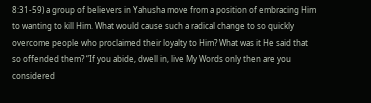8:31-59) a group of believers in Yahusha move from a position of embracing Him to wanting to kill Him. What would cause such a radical change to so quickly overcome people who proclaimed their loyalty to Him? What was it He said that so offended them? “If you abide, dwell in, live My Words only then are you considered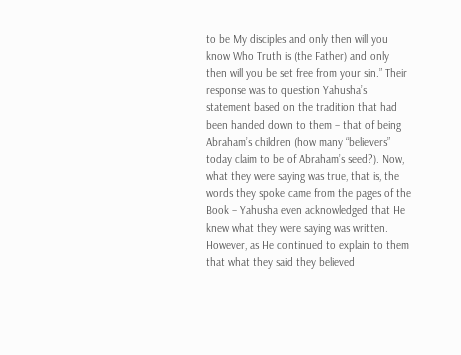to be My disciples and only then will you know Who Truth is (the Father) and only then will you be set free from your sin.” Their response was to question Yahusha’s statement based on the tradition that had been handed down to them – that of being Abraham’s children (how many “believers” today claim to be of Abraham’s seed?). Now, what they were saying was true, that is, the words they spoke came from the pages of the Book – Yahusha even acknowledged that He knew what they were saying was written. However, as He continued to explain to them that what they said they believed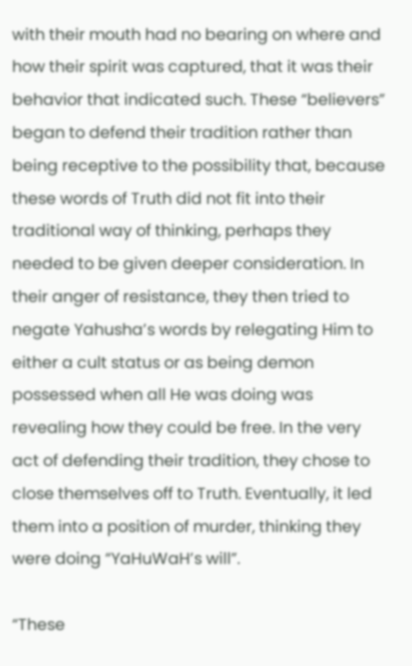with their mouth had no bearing on where and how their spirit was captured, that it was their behavior that indicated such. These “believers” began to defend their tradition rather than being receptive to the possibility that, because these words of Truth did not fit into their traditional way of thinking, perhaps they needed to be given deeper consideration. In their anger of resistance, they then tried to negate Yahusha’s words by relegating Him to either a cult status or as being demon possessed when all He was doing was revealing how they could be free. In the very act of defending their tradition, they chose to close themselves off to Truth. Eventually, it led them into a position of murder, thinking they were doing “YaHuWaH’s will”.

“These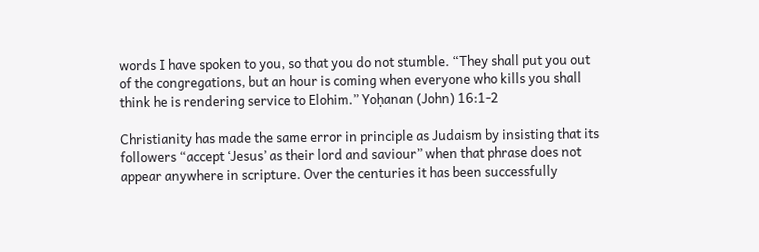words I have spoken to you, so that you do not stumble. “They shall put you out of the congregations, but an hour is coming when everyone who kills you shall think he is rendering service to Elohim.” Yoḥanan (John) 16:1-2

Christianity has made the same error in principle as Judaism by insisting that its followers “accept ‘Jesus’ as their lord and saviour” when that phrase does not appear anywhere in scripture. Over the centuries it has been successfully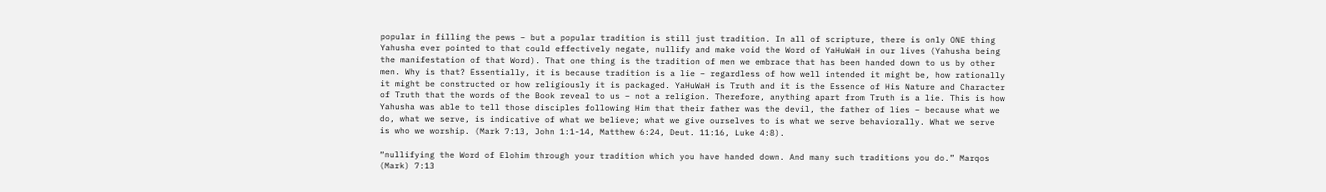popular in filling the pews – but a popular tradition is still just tradition. In all of scripture, there is only ONE thing Yahusha ever pointed to that could effectively negate, nullify and make void the Word of YaHuWaH in our lives (Yahusha being the manifestation of that Word). That one thing is the tradition of men we embrace that has been handed down to us by other men. Why is that? Essentially, it is because tradition is a lie – regardless of how well intended it might be, how rationally it might be constructed or how religiously it is packaged. YaHuWaH is Truth and it is the Essence of His Nature and Character of Truth that the words of the Book reveal to us – not a religion. Therefore, anything apart from Truth is a lie. This is how Yahusha was able to tell those disciples following Him that their father was the devil, the father of lies – because what we do, what we serve, is indicative of what we believe; what we give ourselves to is what we serve behaviorally. What we serve is who we worship. (Mark 7:13, John 1:1-14, Matthew 6:24, Deut. 11:16, Luke 4:8).

“nullifying the Word of Elohim through your tradition which you have handed down. And many such traditions you do.” Marqos (Mark) 7:13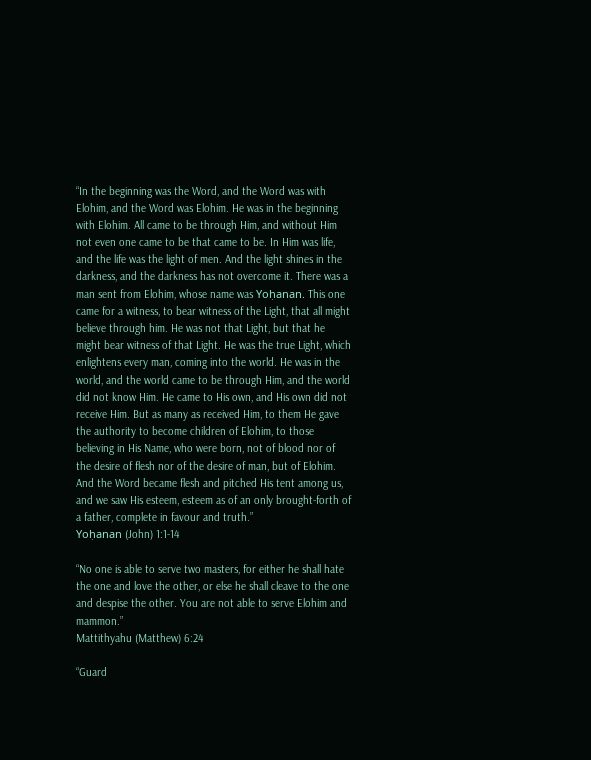“In the beginning was the Word, and the Word was with Elohim, and the Word was Elohim. He was in the beginning with Elohim. All came to be through Him, and without Him not even one came to be that came to be. In Him was life, and the life was the light of men. And the light shines in the darkness, and the darkness has not overcome it. There was a man sent from Elohim, whose name was Yoḥanan. This one came for a witness, to bear witness of the Light, that all might believe through him. He was not that Light, but that he might bear witness of that Light. He was the true Light, which enlightens every man, coming into the world. He was in the world, and the world came to be through Him, and the world did not know Him. He came to His own, and His own did not receive Him. But as many as received Him, to them He gave the authority to become children of Elohim, to those believing in His Name, who were born, not of blood nor of the desire of flesh nor of the desire of man, but of Elohim. And the Word became flesh and pitched His tent among us, and we saw His esteem, esteem as of an only brought-forth of a father, complete in favour and truth.”
Yoḥanan (John) 1:1-14

“No one is able to serve two masters, for either he shall hate the one and love the other, or else he shall cleave to the one and despise the other. You are not able to serve Elohim and mammon.”
Mattithyahu (Matthew) 6:24

“Guard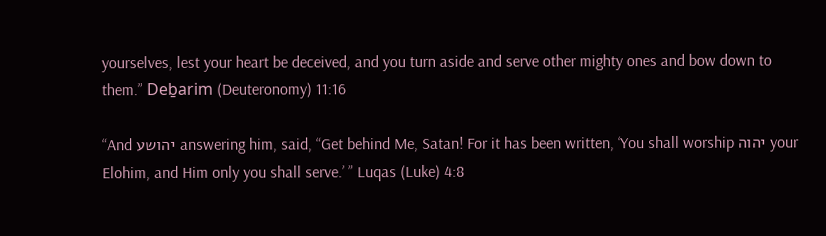yourselves, lest your heart be deceived, and you turn aside and serve other mighty ones and bow down to them.” Deḇarim (Deuteronomy) 11:16

“And יהושע answering him, said, “Get behind Me, Satan! For it has been written, ‘You shall worship יהוה your Elohim, and Him only you shall serve.’ ” Luqas (Luke) 4:8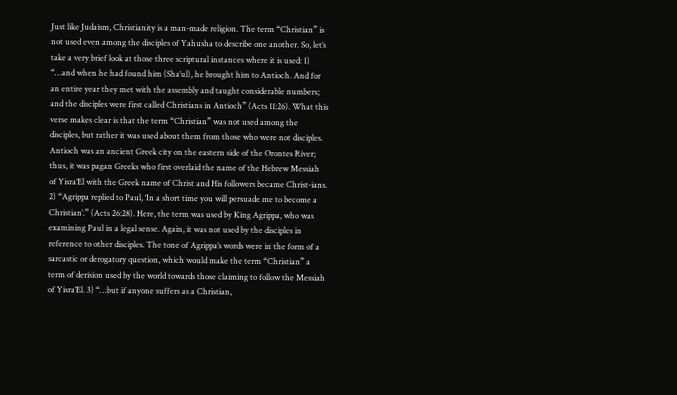Just like Judaism, Christianity is a man-made religion. The term “Christian” is not used even among the disciples of Yahusha to describe one another. So, let’s take a very brief look at those three scriptural instances where it is used: 1) “…and when he had found him (Sha’ul), he brought him to Antioch. And for an entire year they met with the assembly and taught considerable numbers; and the disciples were first called Christians in Antioch” (Acts 11:26). What this verse makes clear is that the term “Christian” was not used among the disciples, but rather it was used about them from those who were not disciples. Antioch was an ancient Greek city on the eastern side of the Orontes River; thus, it was pagan Greeks who first overlaid the name of the Hebrew Messiah of Yisra’El with the Greek name of Christ and His followers became Christ-ians. 2) “Agrippa replied to Paul, ‘In a short time you will persuade me to become a Christian’.” (Acts 26:28). Here, the term was used by King Agrippa, who was examining Paul in a legal sense. Again, it was not used by the disciples in reference to other disciples. The tone of Agrippa’s words were in the form of a sarcastic or derogatory question, which would make the term “Christian” a term of derision used by the world towards those claiming to follow the Messiah of Yisra’El. 3) “…but if anyone suffers as a Christian,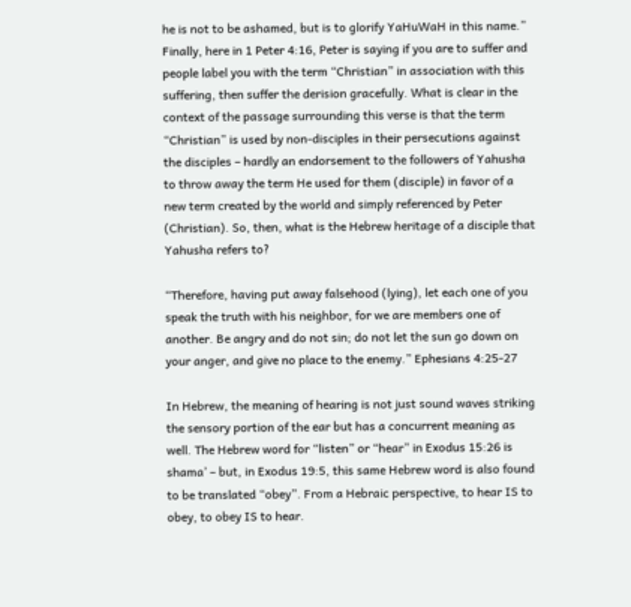he is not to be ashamed, but is to glorify YaHuWaH in this name.” Finally, here in 1 Peter 4:16, Peter is saying if you are to suffer and people label you with the term “Christian” in association with this suffering, then suffer the derision gracefully. What is clear in the context of the passage surrounding this verse is that the term “Christian” is used by non-disciples in their persecutions against the disciples – hardly an endorsement to the followers of Yahusha to throw away the term He used for them (disciple) in favor of a new term created by the world and simply referenced by Peter (Christian). So, then, what is the Hebrew heritage of a disciple that Yahusha refers to?

“Therefore, having put away falsehood (lying), let each one of you speak the truth with his neighbor, for we are members one of another. Be angry and do not sin; do not let the sun go down on your anger, and give no place to the enemy.” Ephesians 4:25-27

In Hebrew, the meaning of hearing is not just sound waves striking the sensory portion of the ear but has a concurrent meaning as well. The Hebrew word for “listen” or “hear” in Exodus 15:26 is shama’ – but, in Exodus 19:5, this same Hebrew word is also found to be translated “obey”. From a Hebraic perspective, to hear IS to obey, to obey IS to hear.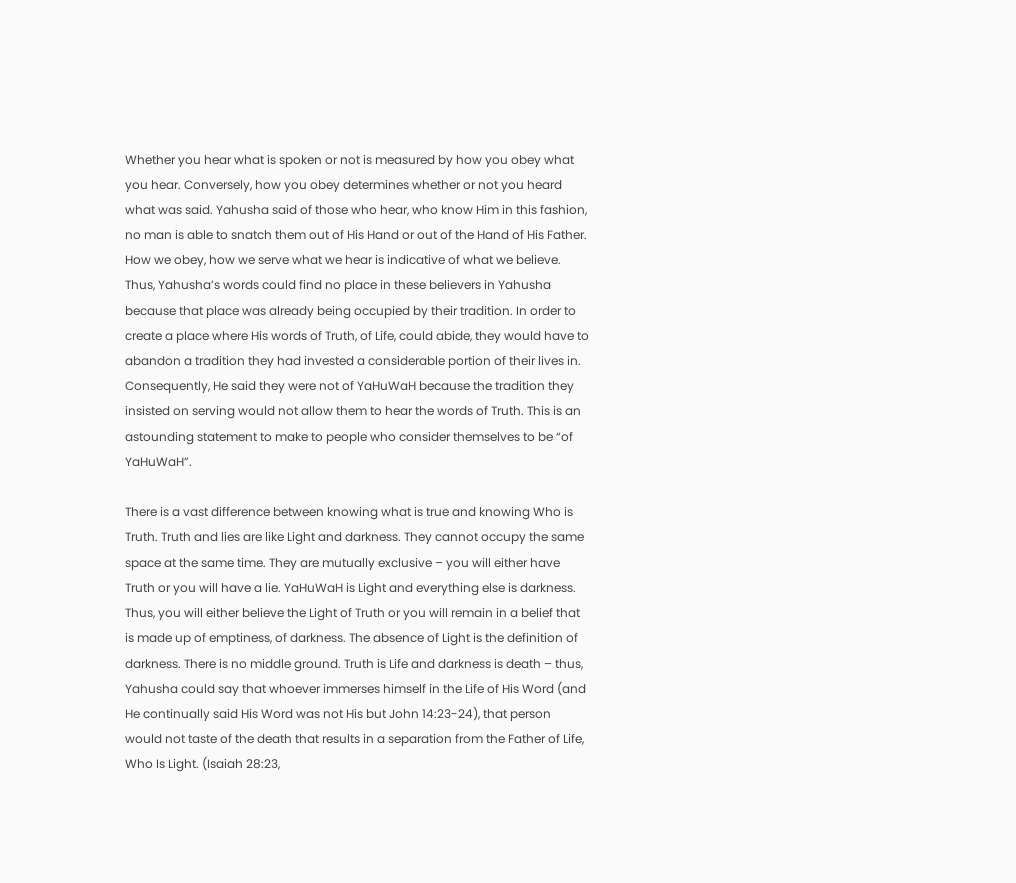Whether you hear what is spoken or not is measured by how you obey what you hear. Conversely, how you obey determines whether or not you heard what was said. Yahusha said of those who hear, who know Him in this fashion, no man is able to snatch them out of His Hand or out of the Hand of His Father. How we obey, how we serve what we hear is indicative of what we believe. Thus, Yahusha’s words could find no place in these believers in Yahusha because that place was already being occupied by their tradition. In order to create a place where His words of Truth, of Life, could abide, they would have to abandon a tradition they had invested a considerable portion of their lives in. Consequently, He said they were not of YaHuWaH because the tradition they insisted on serving would not allow them to hear the words of Truth. This is an astounding statement to make to people who consider themselves to be “of YaHuWaH”.

There is a vast difference between knowing what is true and knowing Who is Truth. Truth and lies are like Light and darkness. They cannot occupy the same space at the same time. They are mutually exclusive – you will either have Truth or you will have a lie. YaHuWaH is Light and everything else is darkness. Thus, you will either believe the Light of Truth or you will remain in a belief that is made up of emptiness, of darkness. The absence of Light is the definition of darkness. There is no middle ground. Truth is Life and darkness is death – thus, Yahusha could say that whoever immerses himself in the Life of His Word (and He continually said His Word was not His but John 14:23-24), that person would not taste of the death that results in a separation from the Father of Life, Who Is Light. (Isaiah 28:23,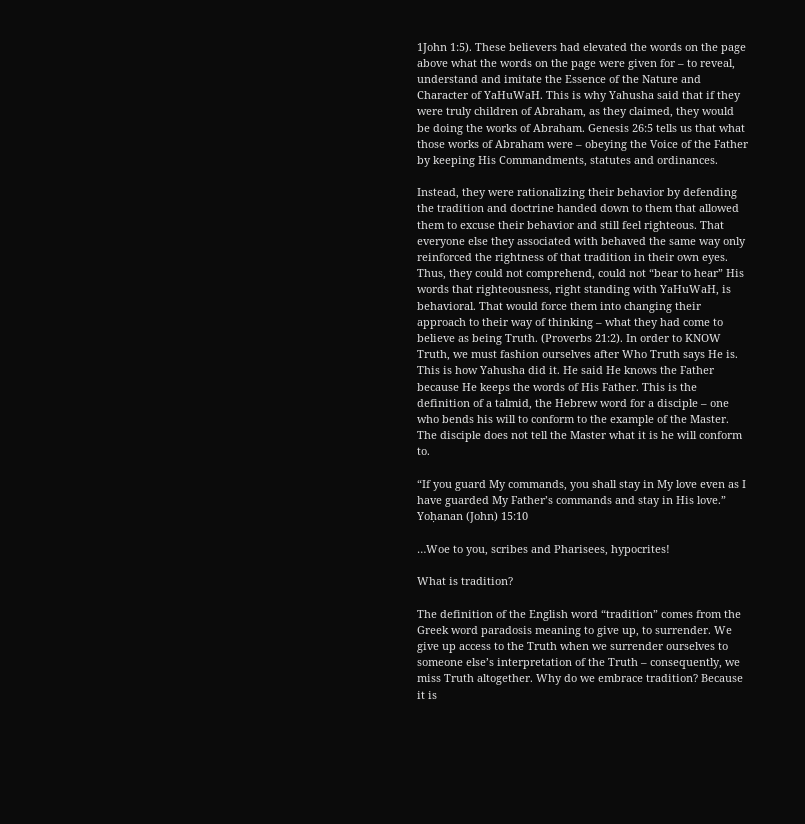1John 1:5). These believers had elevated the words on the page above what the words on the page were given for – to reveal, understand and imitate the Essence of the Nature and Character of YaHuWaH. This is why Yahusha said that if they were truly children of Abraham, as they claimed, they would be doing the works of Abraham. Genesis 26:5 tells us that what those works of Abraham were – obeying the Voice of the Father by keeping His Commandments, statutes and ordinances.

Instead, they were rationalizing their behavior by defending the tradition and doctrine handed down to them that allowed them to excuse their behavior and still feel righteous. That everyone else they associated with behaved the same way only reinforced the rightness of that tradition in their own eyes. Thus, they could not comprehend, could not “bear to hear” His words that righteousness, right standing with YaHuWaH, is behavioral. That would force them into changing their approach to their way of thinking – what they had come to believe as being Truth. (Proverbs 21:2). In order to KNOW Truth, we must fashion ourselves after Who Truth says He is. This is how Yahusha did it. He said He knows the Father because He keeps the words of His Father. This is the definition of a talmid, the Hebrew word for a disciple – one who bends his will to conform to the example of the Master. The disciple does not tell the Master what it is he will conform to.

“If you guard My commands, you shall stay in My love even as I have guarded My Father’s commands and stay in His love.” Yoḥanan (John) 15:10

…Woe to you, scribes and Pharisees, hypocrites!

What is tradition?

The definition of the English word “tradition” comes from the Greek word paradosis meaning to give up, to surrender. We give up access to the Truth when we surrender ourselves to someone else’s interpretation of the Truth – consequently, we miss Truth altogether. Why do we embrace tradition? Because it is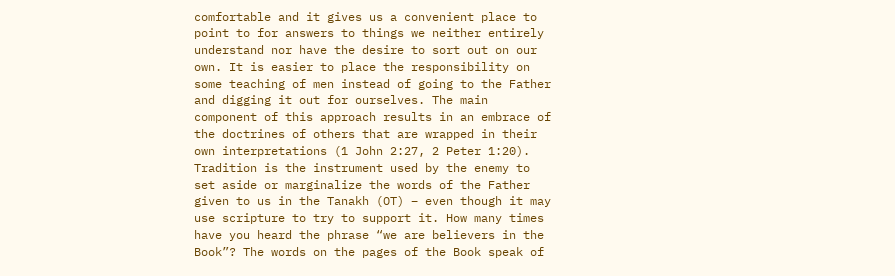comfortable and it gives us a convenient place to point to for answers to things we neither entirely understand nor have the desire to sort out on our own. It is easier to place the responsibility on some teaching of men instead of going to the Father and digging it out for ourselves. The main component of this approach results in an embrace of the doctrines of others that are wrapped in their own interpretations (1 John 2:27, 2 Peter 1:20). Tradition is the instrument used by the enemy to set aside or marginalize the words of the Father given to us in the Tanakh (OT) – even though it may use scripture to try to support it. How many times have you heard the phrase “we are believers in the Book”? The words on the pages of the Book speak of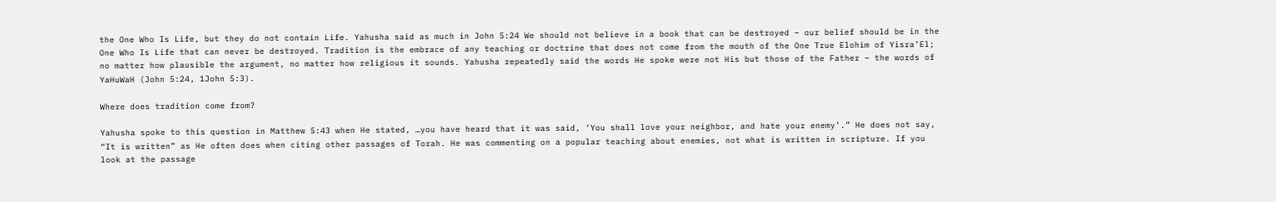the One Who Is Life, but they do not contain Life. Yahusha said as much in John 5:24 We should not believe in a book that can be destroyed – our belief should be in the One Who Is Life that can never be destroyed. Tradition is the embrace of any teaching or doctrine that does not come from the mouth of the One True Elohim of Yisra’El; no matter how plausible the argument, no matter how religious it sounds. Yahusha repeatedly said the words He spoke were not His but those of the Father – the words of YaHuWaH (John 5:24, 1John 5:3).

Where does tradition come from?

Yahusha spoke to this question in Matthew 5:43 when He stated, …you have heard that it was said, ‘You shall love your neighbor, and hate your enemy’.” He does not say, “It is written” as He often does when citing other passages of Torah. He was commenting on a popular teaching about enemies, not what is written in scripture. If you look at the passage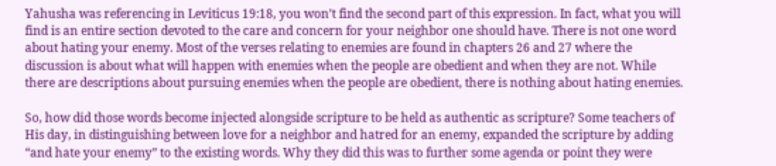Yahusha was referencing in Leviticus 19:18, you won’t find the second part of this expression. In fact, what you will find is an entire section devoted to the care and concern for your neighbor one should have. There is not one word about hating your enemy. Most of the verses relating to enemies are found in chapters 26 and 27 where the discussion is about what will happen with enemies when the people are obedient and when they are not. While there are descriptions about pursuing enemies when the people are obedient, there is nothing about hating enemies.

So, how did those words become injected alongside scripture to be held as authentic as scripture? Some teachers of His day, in distinguishing between love for a neighbor and hatred for an enemy, expanded the scripture by adding “and hate your enemy” to the existing words. Why they did this was to further some agenda or point they were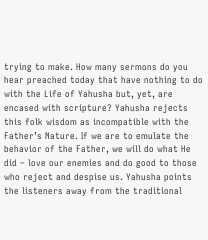trying to make. How many sermons do you hear preached today that have nothing to do with the Life of Yahusha but, yet, are encased with scripture? Yahusha rejects this folk wisdom as incompatible with the Father’s Nature. If we are to emulate the behavior of the Father, we will do what He did – love our enemies and do good to those who reject and despise us. Yahusha points the listeners away from the traditional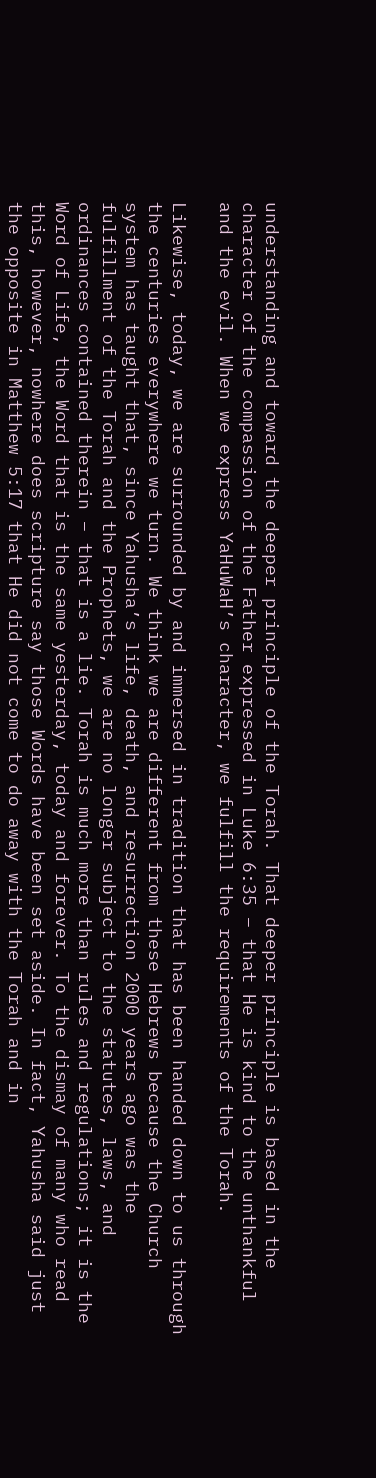understanding and toward the deeper principle of the Torah. That deeper principle is based in the character of the compassion of the Father expressed in Luke 6:35 – that He is kind to the unthankful and the evil. When we express YaHuWaH’s character, we fulfill the requirements of the Torah.

Likewise, today, we are surrounded by and immersed in tradition that has been handed down to us through the centuries everywhere we turn. We think we are different from these Hebrews because the Church system has taught that, since Yahusha’s life, death, and resurrection 2000 years ago was the fulfillment of the Torah and the Prophets, we are no longer subject to the statutes, laws, and ordinances contained therein – that is a lie. Torah is much more than rules and regulations; it is the Word of Life, the Word that is the same yesterday, today and forever. To the dismay of many who read this, however, nowhere does scripture say those Words have been set aside. In fact, Yahusha said just the opposite in Matthew 5:17 that He did not come to do away with the Torah and in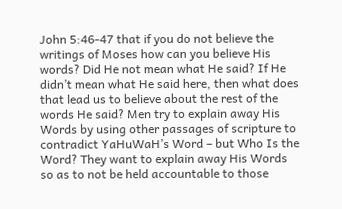John 5:46-47 that if you do not believe the writings of Moses how can you believe His words? Did He not mean what He said? If He didn’t mean what He said here, then what does that lead us to believe about the rest of the words He said? Men try to explain away His Words by using other passages of scripture to contradict YaHuWaH’s Word – but Who Is the Word? They want to explain away His Words so as to not be held accountable to those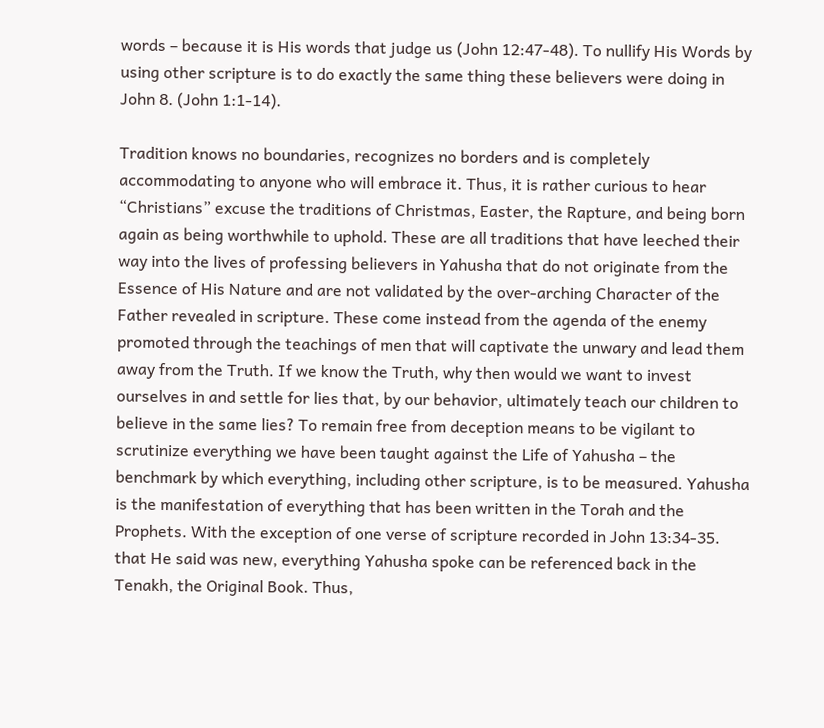words – because it is His words that judge us (John 12:47-48). To nullify His Words by using other scripture is to do exactly the same thing these believers were doing in John 8. (John 1:1-14).

Tradition knows no boundaries, recognizes no borders and is completely accommodating to anyone who will embrace it. Thus, it is rather curious to hear “Christians” excuse the traditions of Christmas, Easter, the Rapture, and being born again as being worthwhile to uphold. These are all traditions that have leeched their way into the lives of professing believers in Yahusha that do not originate from the Essence of His Nature and are not validated by the over-arching Character of the Father revealed in scripture. These come instead from the agenda of the enemy promoted through the teachings of men that will captivate the unwary and lead them away from the Truth. If we know the Truth, why then would we want to invest ourselves in and settle for lies that, by our behavior, ultimately teach our children to believe in the same lies? To remain free from deception means to be vigilant to scrutinize everything we have been taught against the Life of Yahusha – the benchmark by which everything, including other scripture, is to be measured. Yahusha is the manifestation of everything that has been written in the Torah and the Prophets. With the exception of one verse of scripture recorded in John 13:34-35. that He said was new, everything Yahusha spoke can be referenced back in the Tenakh, the Original Book. Thus,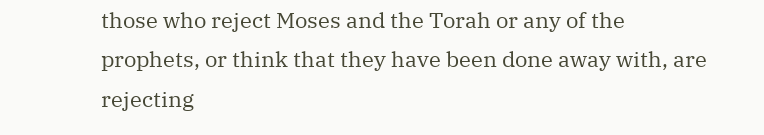those who reject Moses and the Torah or any of the prophets, or think that they have been done away with, are rejecting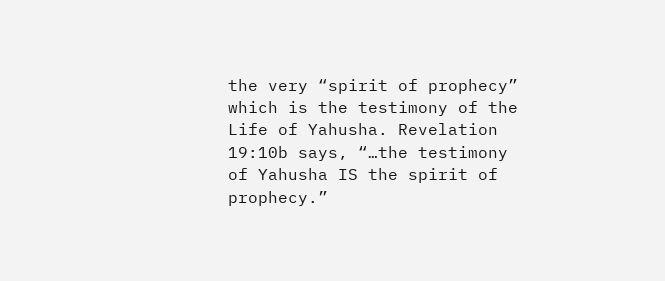the very “spirit of prophecy” which is the testimony of the Life of Yahusha. Revelation 19:10b says, “…the testimony of Yahusha IS the spirit of prophecy.”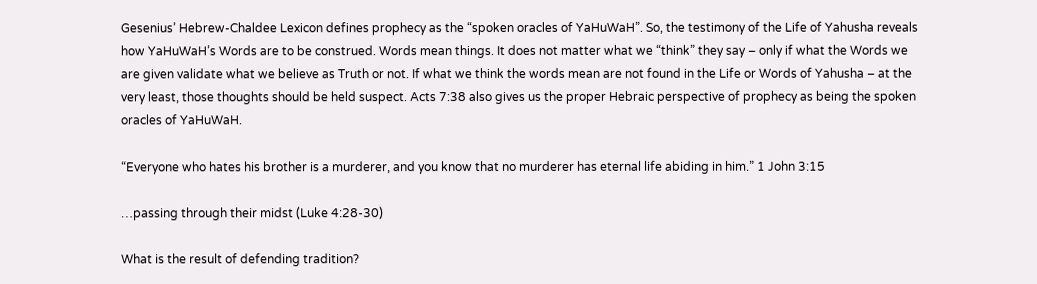Gesenius’ Hebrew-Chaldee Lexicon defines prophecy as the “spoken oracles of YaHuWaH”. So, the testimony of the Life of Yahusha reveals how YaHuWaH’s Words are to be construed. Words mean things. It does not matter what we “think” they say – only if what the Words we are given validate what we believe as Truth or not. If what we think the words mean are not found in the Life or Words of Yahusha – at the very least, those thoughts should be held suspect. Acts 7:38 also gives us the proper Hebraic perspective of prophecy as being the spoken oracles of YaHuWaH.

“Everyone who hates his brother is a murderer, and you know that no murderer has eternal life abiding in him.” 1 John 3:15

…passing through their midst (Luke 4:28-30)

What is the result of defending tradition?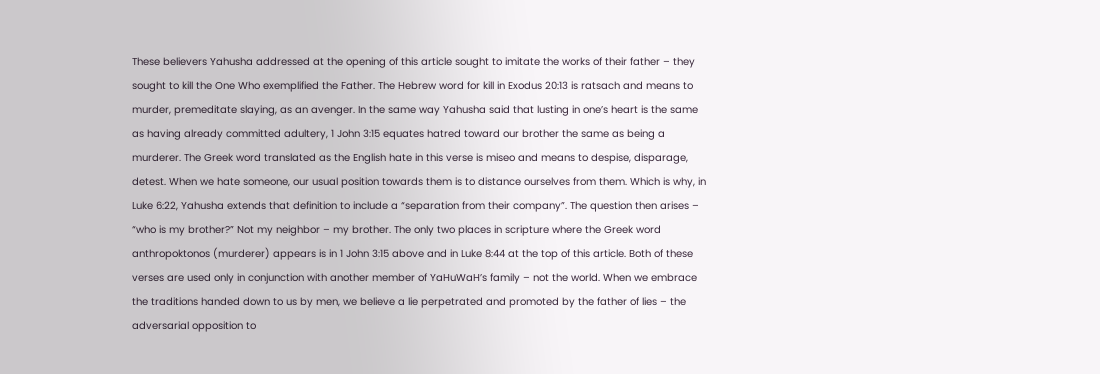These believers Yahusha addressed at the opening of this article sought to imitate the works of their father – they sought to kill the One Who exemplified the Father. The Hebrew word for kill in Exodus 20:13 is ratsach and means to murder, premeditate slaying, as an avenger. In the same way Yahusha said that lusting in one’s heart is the same as having already committed adultery, 1 John 3:15 equates hatred toward our brother the same as being a murderer. The Greek word translated as the English hate in this verse is miseo and means to despise, disparage, detest. When we hate someone, our usual position towards them is to distance ourselves from them. Which is why, in Luke 6:22, Yahusha extends that definition to include a “separation from their company”. The question then arises – “who is my brother?” Not my neighbor – my brother. The only two places in scripture where the Greek word anthropoktonos (murderer) appears is in 1 John 3:15 above and in Luke 8:44 at the top of this article. Both of these verses are used only in conjunction with another member of YaHuWaH’s family – not the world. When we embrace the traditions handed down to us by men, we believe a lie perpetrated and promoted by the father of lies – the adversarial opposition to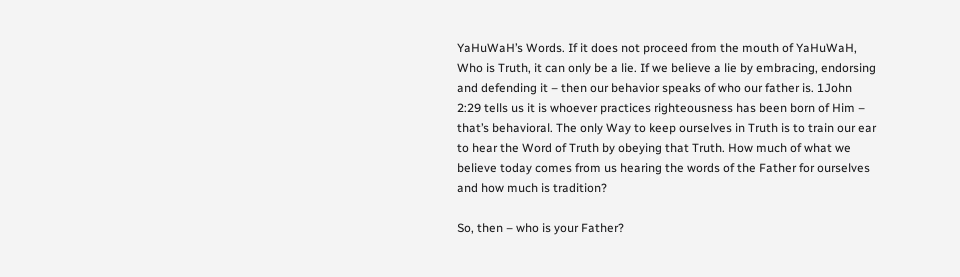YaHuWaH’s Words. If it does not proceed from the mouth of YaHuWaH, Who is Truth, it can only be a lie. If we believe a lie by embracing, endorsing and defending it – then our behavior speaks of who our father is. 1John 2:29 tells us it is whoever practices righteousness has been born of Him – that’s behavioral. The only Way to keep ourselves in Truth is to train our ear to hear the Word of Truth by obeying that Truth. How much of what we believe today comes from us hearing the words of the Father for ourselves and how much is tradition?

So, then – who is your Father?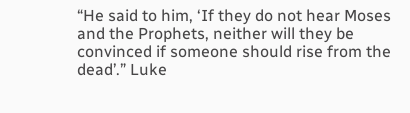“He said to him, ‘If they do not hear Moses and the Prophets, neither will they be convinced if someone should rise from the dead’.” Luke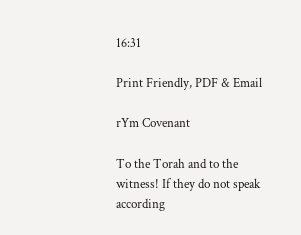16:31

Print Friendly, PDF & Email

rYm Covenant

To the Torah and to the witness! If they do not speak according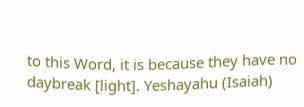to this Word, it is because they have no daybreak [light]. Yeshayahu (Isaiah)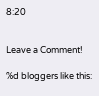8:20


Leave a Comment!

%d bloggers like this: